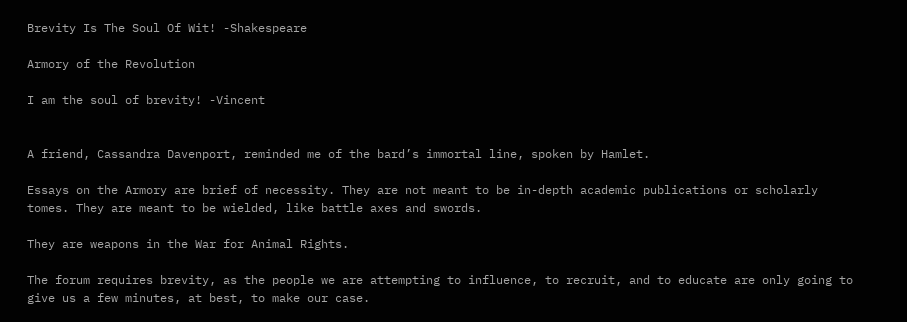Brevity Is The Soul Of Wit! -Shakespeare

Armory of the Revolution

I am the soul of brevity! -Vincent


A friend, Cassandra Davenport, reminded me of the bard’s immortal line, spoken by Hamlet.

Essays on the Armory are brief of necessity. They are not meant to be in-depth academic publications or scholarly tomes. They are meant to be wielded, like battle axes and swords.

They are weapons in the War for Animal Rights.

The forum requires brevity, as the people we are attempting to influence, to recruit, and to educate are only going to give us a few minutes, at best, to make our case.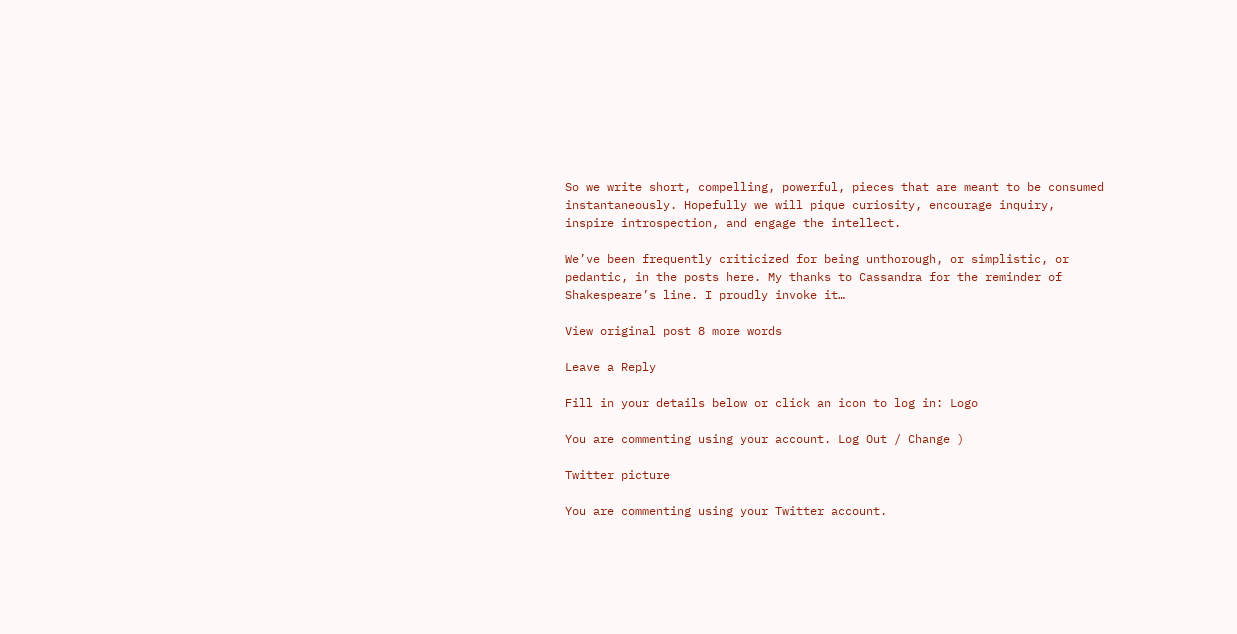So we write short, compelling, powerful, pieces that are meant to be consumed instantaneously. Hopefully we will pique curiosity, encourage inquiry, inspire introspection, and engage the intellect.

We’ve been frequently criticized for being unthorough, or simplistic, or pedantic, in the posts here. My thanks to Cassandra for the reminder of Shakespeare’s line. I proudly invoke it…

View original post 8 more words

Leave a Reply

Fill in your details below or click an icon to log in: Logo

You are commenting using your account. Log Out / Change )

Twitter picture

You are commenting using your Twitter account.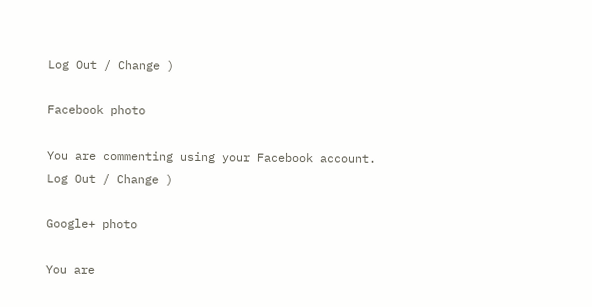Log Out / Change )

Facebook photo

You are commenting using your Facebook account. Log Out / Change )

Google+ photo

You are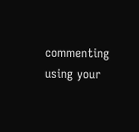commenting using your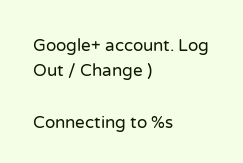Google+ account. Log Out / Change )

Connecting to %s